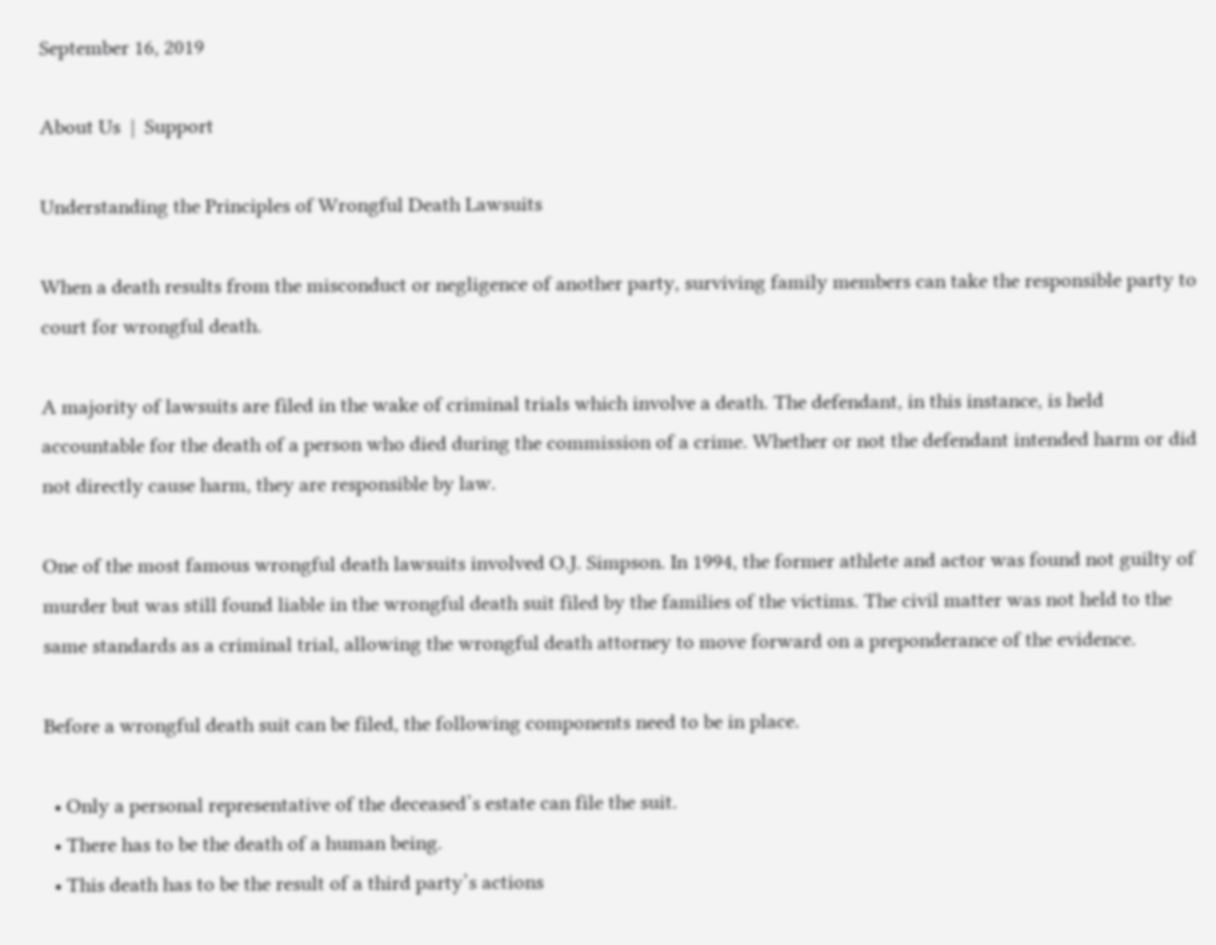September 16, 2019

About Us  |  Support

Understanding the Principles of Wrongful Death Lawsuits

When a death results from the misconduct or negligence of another party, surviving family members can take the responsible party to court for wrongful death.

A majority of lawsuits are filed in the wake of criminal trials which involve a death. The defendant, in this instance, is held accountable for the death of a person who died during the commission of a crime. Whether or not the defendant intended harm or did not directly cause harm, they are responsible by law.

One of the most famous wrongful death lawsuits involved O.J. Simpson. In 1994, the former athlete and actor was found not guilty of murder but was still found liable in the wrongful death suit filed by the families of the victims. The civil matter was not held to the same standards as a criminal trial, allowing the wrongful death attorney to move forward on a preponderance of the evidence.

Before a wrongful death suit can be filed, the following components need to be in place.

  • Only a personal representative of the deceased’s estate can file the suit.
  • There has to be the death of a human being.
  • This death has to be the result of a third party’s actions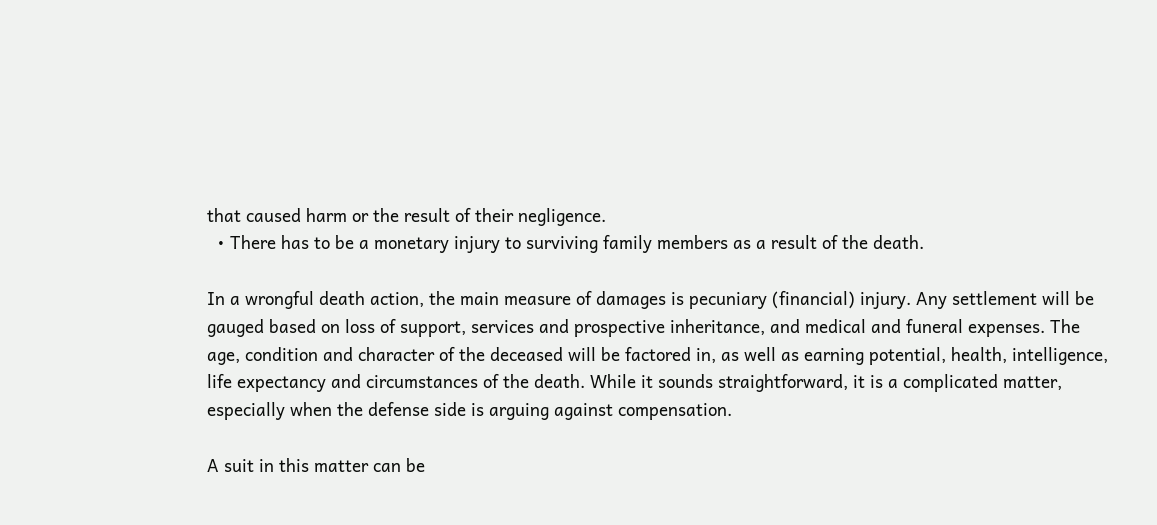that caused harm or the result of their negligence.
  • There has to be a monetary injury to surviving family members as a result of the death.

In a wrongful death action, the main measure of damages is pecuniary (financial) injury. Any settlement will be gauged based on loss of support, services and prospective inheritance, and medical and funeral expenses. The age, condition and character of the deceased will be factored in, as well as earning potential, health, intelligence, life expectancy and circumstances of the death. While it sounds straightforward, it is a complicated matter, especially when the defense side is arguing against compensation.

A suit in this matter can be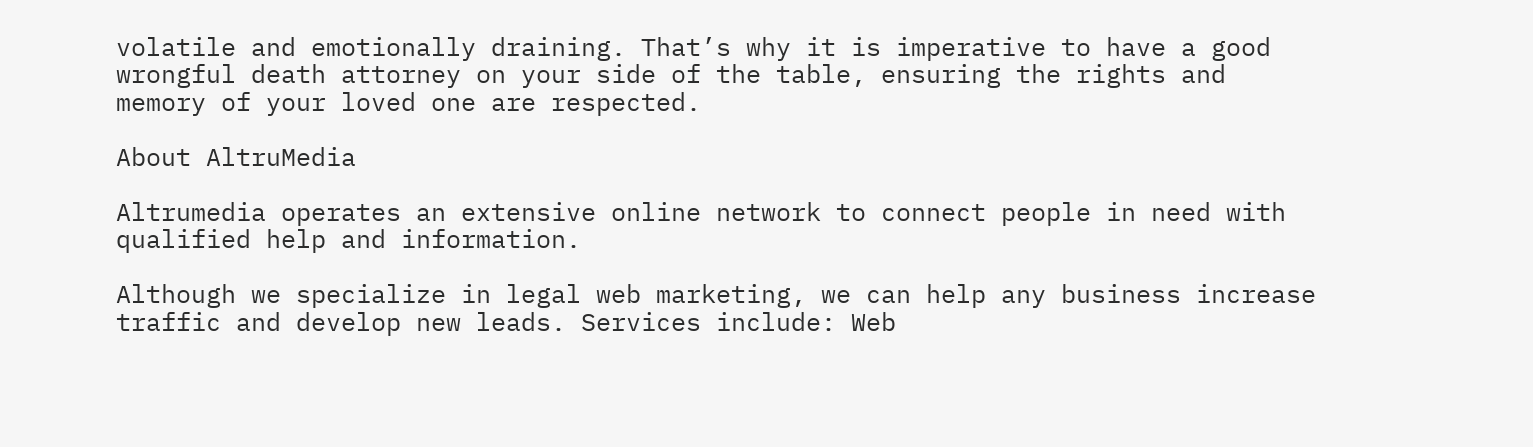volatile and emotionally draining. That’s why it is imperative to have a good wrongful death attorney on your side of the table, ensuring the rights and memory of your loved one are respected.

About AltruMedia

Altrumedia operates an extensive online network to connect people in need with qualified help and information.

Although we specialize in legal web marketing, we can help any business increase traffic and develop new leads. Services include: Web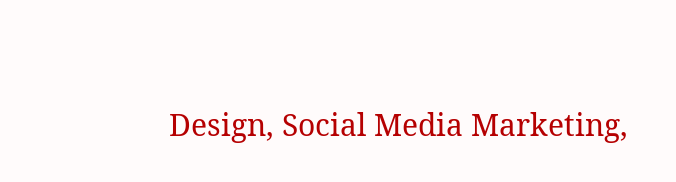Design, Social Media Marketing,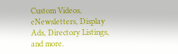Custom Videos, eNewsletters, Display Ads, Directory Listings, and more.